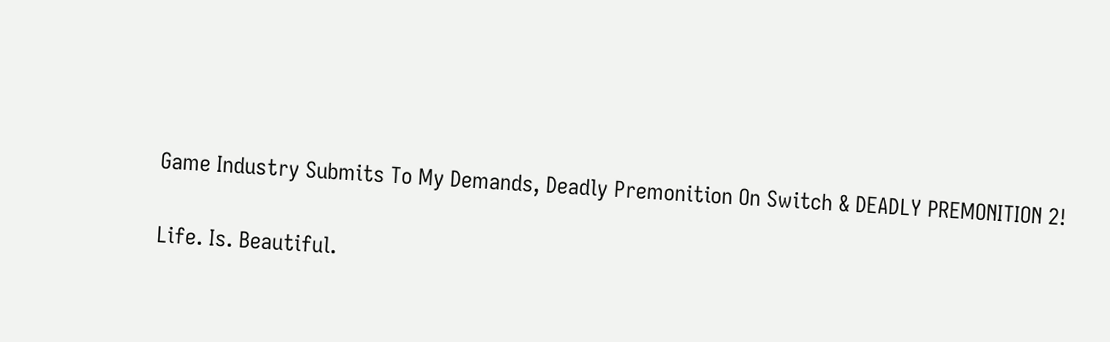Game Industry Submits To My Demands, Deadly Premonition On Switch & DEADLY PREMONITION 2!

Life. Is. Beautiful.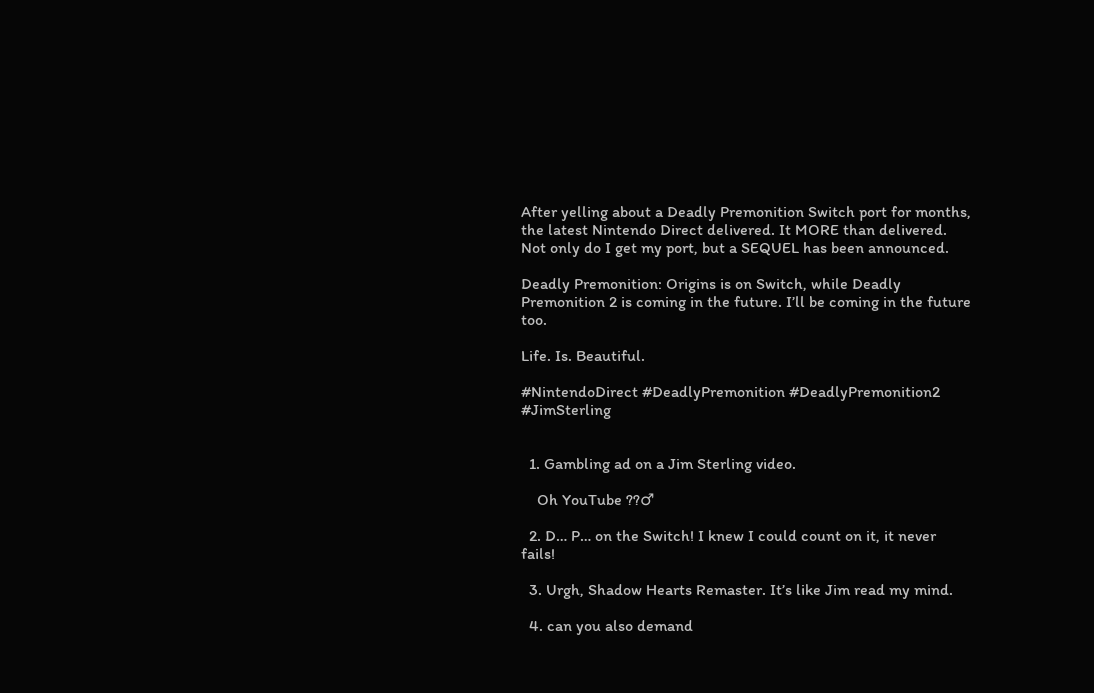After yelling about a Deadly Premonition Switch port for months, the latest Nintendo Direct delivered. It MORE than delivered. Not only do I get my port, but a SEQUEL has been announced.

Deadly Premonition: Origins is on Switch, while Deadly Premonition 2 is coming in the future. I’ll be coming in the future too.

Life. Is. Beautiful.

#NintendoDirect #DeadlyPremonition #DeadlyPremonition2 #JimSterling


  1. Gambling ad on a Jim Sterling video.

    Oh YouTube ??♂

  2. D… P… on the Switch! I knew I could count on it, it never fails!

  3. Urgh, Shadow Hearts Remaster. It’s like Jim read my mind.

  4. can you also demand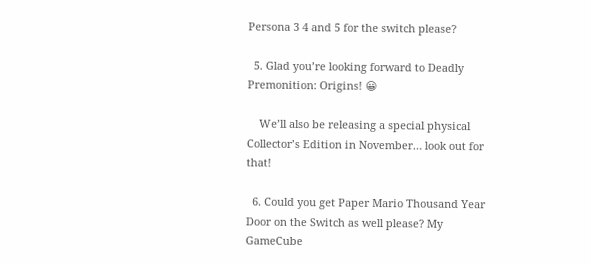Persona 3 4 and 5 for the switch please?

  5. Glad you’re looking forward to Deadly Premonition: Origins! 😀

    We’ll also be releasing a special physical Collector’s Edition in November… look out for that!

  6. Could you get Paper Mario Thousand Year Door on the Switch as well please? My GameCube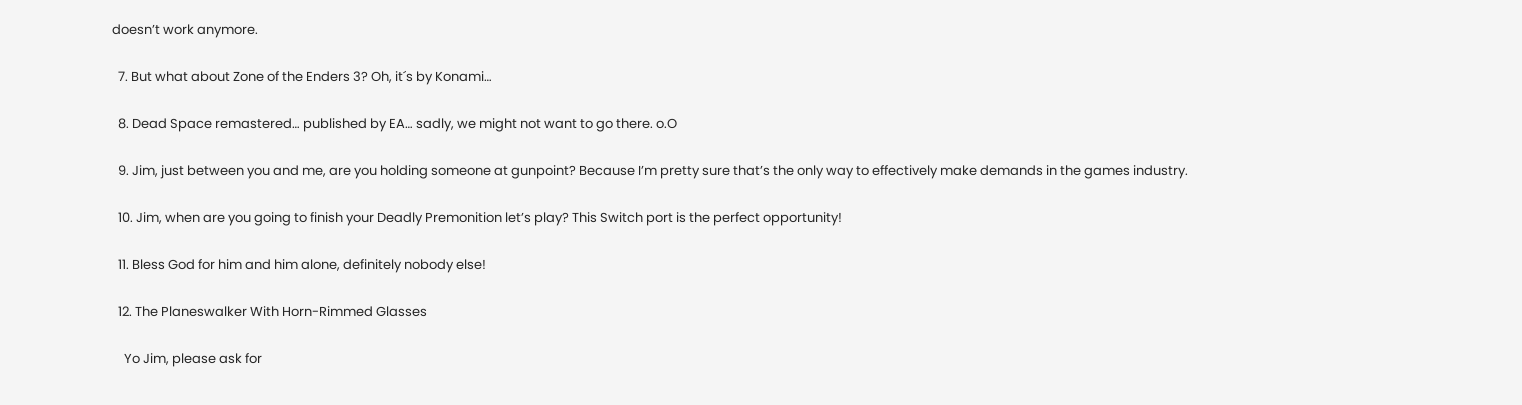doesn’t work anymore.

  7. But what about Zone of the Enders 3? Oh, it´s by Konami…

  8. Dead Space remastered… published by EA… sadly, we might not want to go there. o.O

  9. Jim, just between you and me, are you holding someone at gunpoint? Because I’m pretty sure that’s the only way to effectively make demands in the games industry.

  10. Jim, when are you going to finish your Deadly Premonition let’s play? This Switch port is the perfect opportunity!

  11. Bless God for him and him alone, definitely nobody else!

  12. The Planeswalker With Horn-Rimmed Glasses

    Yo Jim, please ask for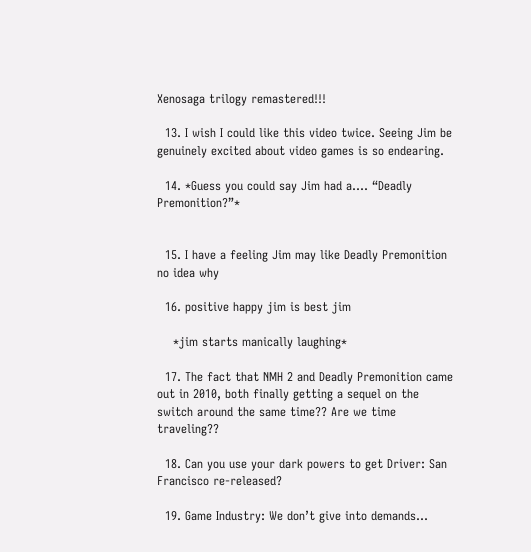Xenosaga trilogy remastered!!!

  13. I wish I could like this video twice. Seeing Jim be genuinely excited about video games is so endearing.

  14. *Guess you could say Jim had a…. “Deadly Premonition?”*


  15. I have a feeling Jim may like Deadly Premonition no idea why

  16. positive happy jim is best jim

    *jim starts manically laughing*

  17. The fact that NMH 2 and Deadly Premonition came out in 2010, both finally getting a sequel on the switch around the same time?? Are we time traveling??

  18. Can you use your dark powers to get Driver: San Francisco re-released?

  19. Game Industry: We don’t give into demands…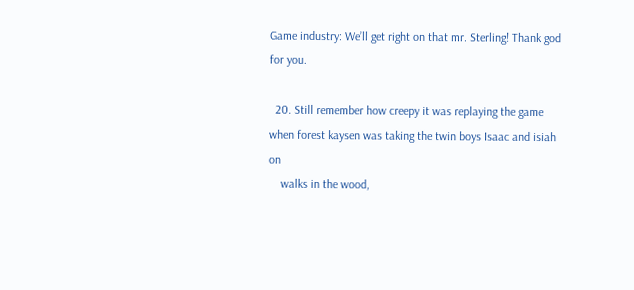Game industry: We’ll get right on that mr. Sterling! Thank god for you.

  20. Still remember how creepy it was replaying the game when forest kaysen was taking the twin boys Isaac and isiah on
    walks in the wood,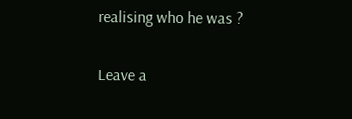realising who he was ?

Leave a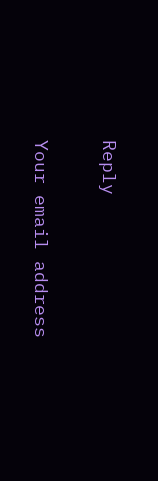Reply

Your email address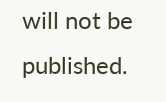will not be published.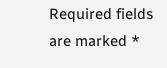Required fields are marked *